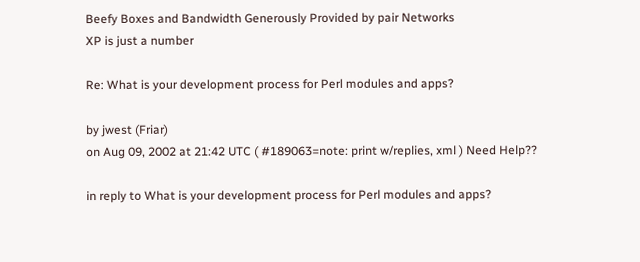Beefy Boxes and Bandwidth Generously Provided by pair Networks
XP is just a number

Re: What is your development process for Perl modules and apps?

by jwest (Friar)
on Aug 09, 2002 at 21:42 UTC ( #189063=note: print w/replies, xml ) Need Help??

in reply to What is your development process for Perl modules and apps?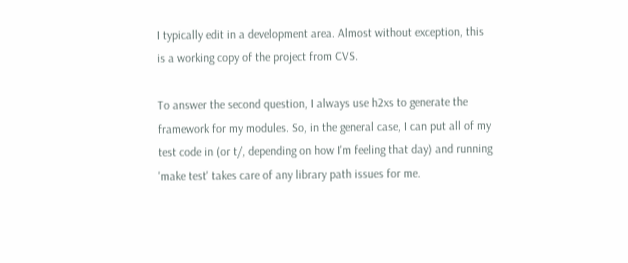I typically edit in a development area. Almost without exception, this is a working copy of the project from CVS.

To answer the second question, I always use h2xs to generate the framework for my modules. So, in the general case, I can put all of my test code in (or t/, depending on how I'm feeling that day) and running 'make test' takes care of any library path issues for me.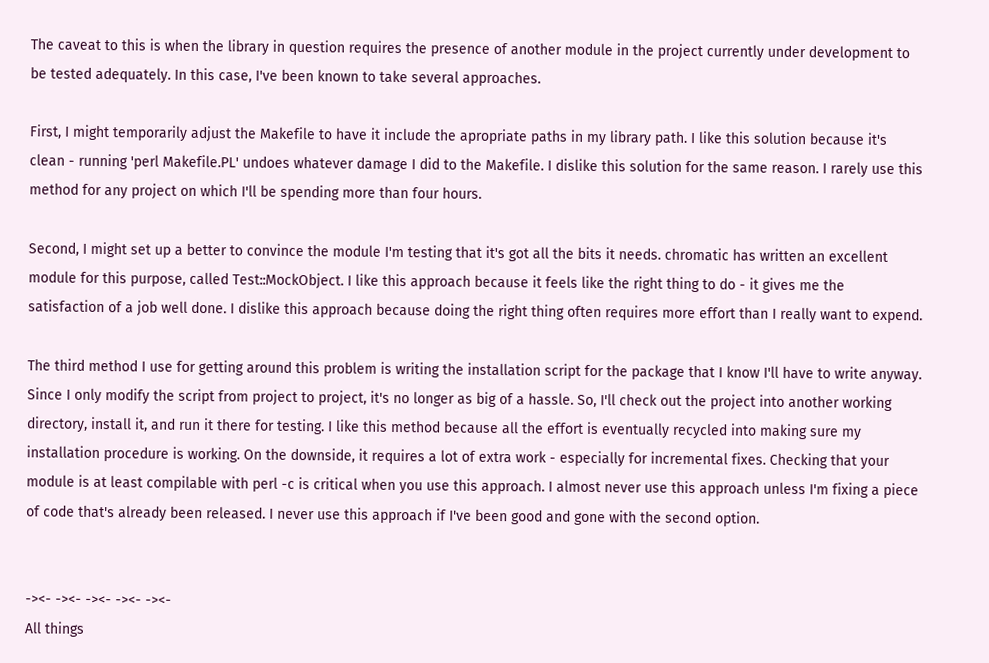The caveat to this is when the library in question requires the presence of another module in the project currently under development to be tested adequately. In this case, I've been known to take several approaches.

First, I might temporarily adjust the Makefile to have it include the apropriate paths in my library path. I like this solution because it's clean - running 'perl Makefile.PL' undoes whatever damage I did to the Makefile. I dislike this solution for the same reason. I rarely use this method for any project on which I'll be spending more than four hours.

Second, I might set up a better to convince the module I'm testing that it's got all the bits it needs. chromatic has written an excellent module for this purpose, called Test::MockObject. I like this approach because it feels like the right thing to do - it gives me the satisfaction of a job well done. I dislike this approach because doing the right thing often requires more effort than I really want to expend.

The third method I use for getting around this problem is writing the installation script for the package that I know I'll have to write anyway. Since I only modify the script from project to project, it's no longer as big of a hassle. So, I'll check out the project into another working directory, install it, and run it there for testing. I like this method because all the effort is eventually recycled into making sure my installation procedure is working. On the downside, it requires a lot of extra work - especially for incremental fixes. Checking that your module is at least compilable with perl -c is critical when you use this approach. I almost never use this approach unless I'm fixing a piece of code that's already been released. I never use this approach if I've been good and gone with the second option.


-><- -><- -><- -><- -><-
All things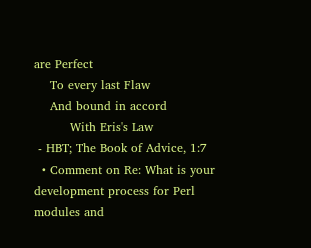are Perfect
    To every last Flaw
    And bound in accord
         With Eris's Law
 - HBT; The Book of Advice, 1:7
  • Comment on Re: What is your development process for Perl modules and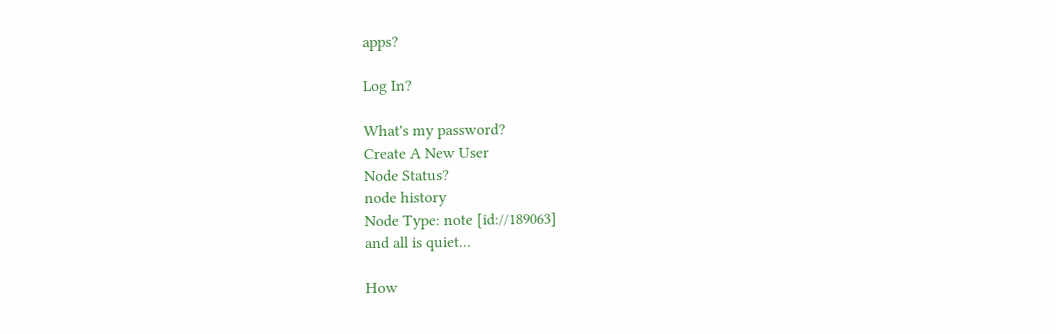apps?

Log In?

What's my password?
Create A New User
Node Status?
node history
Node Type: note [id://189063]
and all is quiet...

How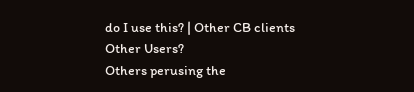do I use this? | Other CB clients
Other Users?
Others perusing the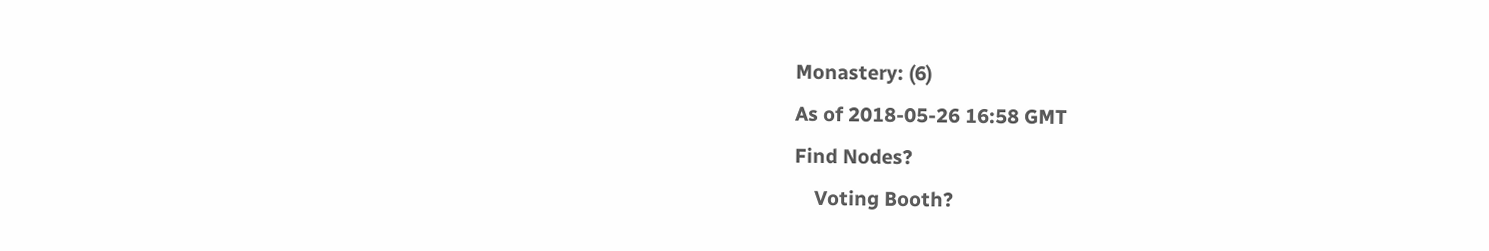Monastery: (6)
As of 2018-05-26 16:58 GMT
Find Nodes?
    Voting Booth?